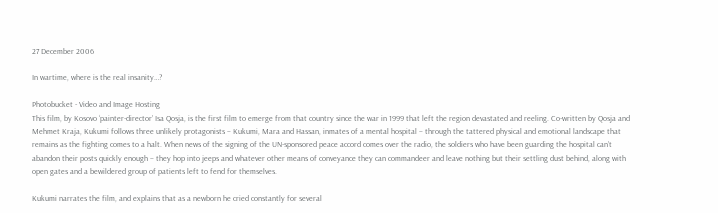27 December 2006

In wartime, where is the real insanity…?

Photobucket - Video and Image Hosting
This film, by Kosovo ‘painter-director’ Isa Qosja, is the first film to emerge from that country since the war in 1999 that left the region devastated and reeling. Co-written by Qosja and Mehmet Kraja, Kukumi follows three unlikely protagonists – Kukumi, Mara and Hassan, inmates of a mental hospital – through the tattered physical and emotional landscape that remains as the fighting comes to a halt. When news of the signing of the UN-sponsored peace accord comes over the radio, the soldiers who have been guarding the hospital can’t abandon their posts quickly enough – they hop into jeeps and whatever other means of conveyance they can commandeer and leave nothing but their settling dust behind, along with open gates and a bewildered group of patients left to fend for themselves.

Kukumi narrates the film, and explains that as a newborn he cried constantly for several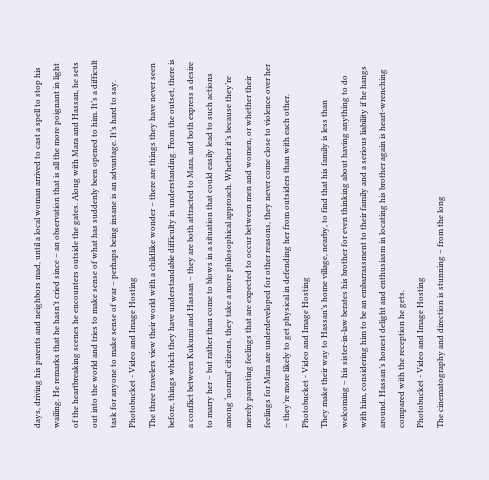days, driving his parents and neighbors mad, until a local woman arrived to cast a spell to stop his wailing. He remarks that he hasn’t cried since – an observation that is all the more poignant in light of the heartbreaking scenes he encounters outside the gates. Along with Mara and Hassan, he sets out into the world and tries to make sense of what has suddenly been opened to him. It’s a difficult task for anyone to make sense of war – perhaps being insane is an advantage. It’s hard to say.
Photobucket - Video and Image Hosting
The three travelers view their world with a childlike wonder – there are things they have never seen before, things which they have understandable difficulty in understanding. From the outset, there is a conflict between Kukumi and Hassan – they are both attracted to Mara, and both express a desire to marry her – but rather than come to blows in a situation that could easily lead to such actions among ‘normal’ citizens, they take a more philosophical approach. Whether it’s because they’re merely parroting feelings that are expected to occur between men and women, or whether their feelings for Mara are underdeveloped for other reasons, they never come close to violence over her – they’re more likely to get physical in defending her from outsiders than with each other.
Photobucket - Video and Image Hosting
They make their way to Hassan’s home village, nearby, to find that his family is less than welcoming – his sister-in-law berates his brother for even thinking about having anything to do with him, considering him to be an embarrassment to their family and a serious liability if he hangs around. Hassan’s honest delight and enthusiasm in locating his brother again is heart-wrenching compared with the reception he gets.
Photobucket - Video and Image Hosting
The cinematography and direction is stunning – from the long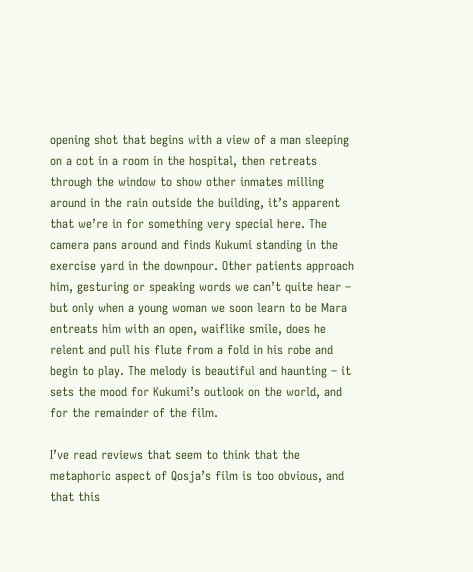opening shot that begins with a view of a man sleeping on a cot in a room in the hospital, then retreats through the window to show other inmates milling around in the rain outside the building, it’s apparent that we’re in for something very special here. The camera pans around and finds Kukumi standing in the exercise yard in the downpour. Other patients approach him, gesturing or speaking words we can’t quite hear – but only when a young woman we soon learn to be Mara entreats him with an open, waiflike smile, does he relent and pull his flute from a fold in his robe and begin to play. The melody is beautiful and haunting – it sets the mood for Kukumi’s outlook on the world, and for the remainder of the film.

I’ve read reviews that seem to think that the metaphoric aspect of Qosja’s film is too obvious, and that this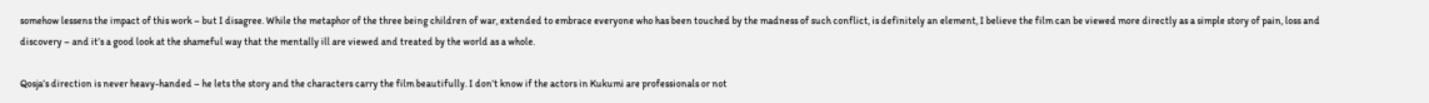somehow lessens the impact of this work – but I disagree. While the metaphor of the three being children of war, extended to embrace everyone who has been touched by the madness of such conflict, is definitely an element, I believe the film can be viewed more directly as a simple story of pain, loss and discovery – and it’s a good look at the shameful way that the mentally ill are viewed and treated by the world as a whole.

Qosja’s direction is never heavy-handed – he lets the story and the characters carry the film beautifully. I don’t know if the actors in Kukumi are professionals or not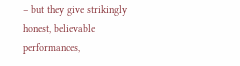– but they give strikingly honest, believable performances,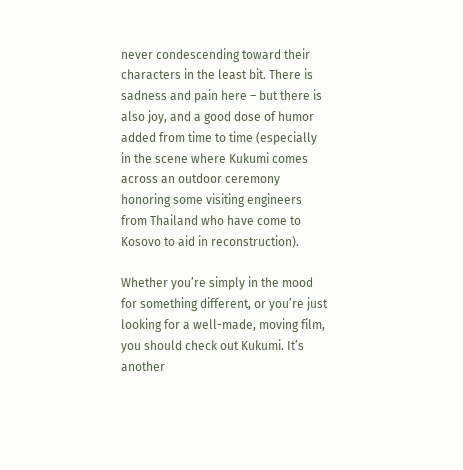never condescending toward their characters in the least bit. There is sadness and pain here – but there is also joy, and a good dose of humor added from time to time (especially in the scene where Kukumi comes across an outdoor ceremony honoring some visiting engineers from Thailand who have come to Kosovo to aid in reconstruction).

Whether you’re simply in the mood for something different, or you’re just looking for a well-made, moving film, you should check out Kukumi. It’s another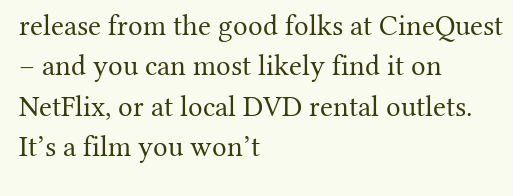release from the good folks at CineQuest – and you can most likely find it on NetFlix, or at local DVD rental outlets. It’s a film you won’t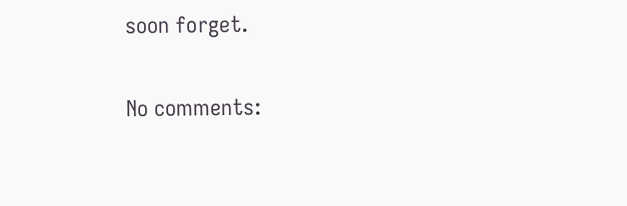soon forget.

No comments: